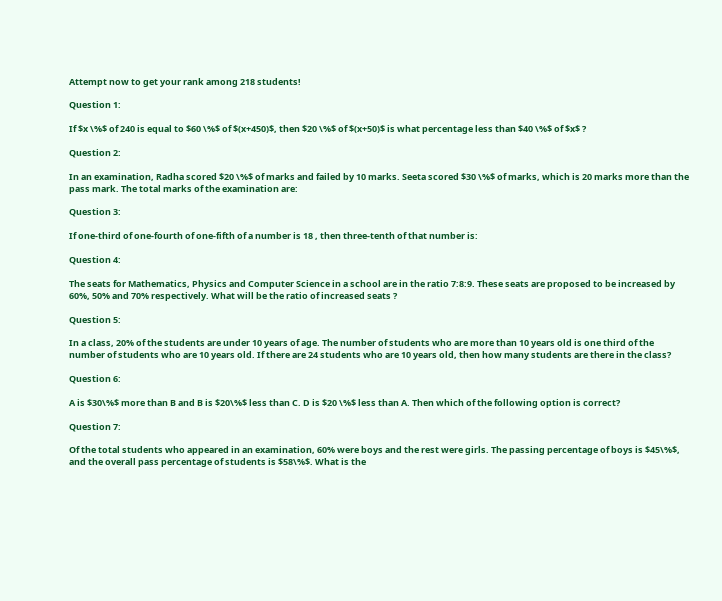Attempt now to get your rank among 218 students!

Question 1:

If $x \%$ of 240 is equal to $60 \%$ of $(x+450)$, then $20 \%$ of $(x+50)$ is what percentage less than $40 \%$ of $x$ ?

Question 2:

In an examination, Radha scored $20 \%$ of marks and failed by 10 marks. Seeta scored $30 \%$ of marks, which is 20 marks more than the pass mark. The total marks of the examination are:

Question 3:

If one-third of one-fourth of one-fifth of a number is 18 , then three-tenth of that number is:

Question 4:

The seats for Mathematics, Physics and Computer Science in a school are in the ratio 7:8:9. These seats are proposed to be increased by 60%, 50% and 70% respectively. What will be the ratio of increased seats ?

Question 5:

In a class, 20% of the students are under 10 years of age. The number of students who are more than 10 years old is one third of the number of students who are 10 years old. If there are 24 students who are 10 years old, then how many students are there in the class?

Question 6:

A is $30\%$ more than B and B is $20\%$ less than C. D is $20 \%$ less than A. Then which of the following option is correct?

Question 7:

Of the total students who appeared in an examination, 60% were boys and the rest were girls. The passing percentage of boys is $45\%$, and the overall pass percentage of students is $58\%$. What is the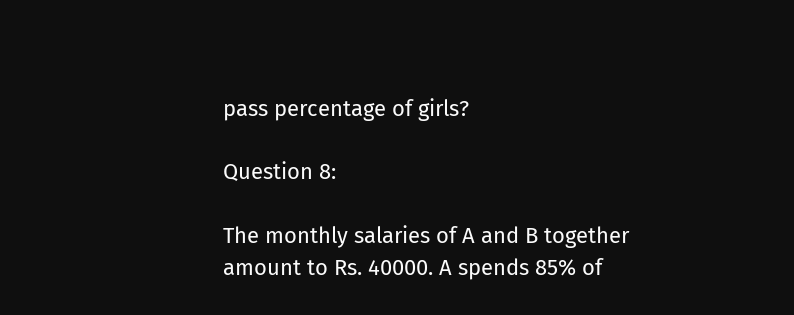pass percentage of girls?

Question 8:

The monthly salaries of A and B together amount to Rs. 40000. A spends 85% of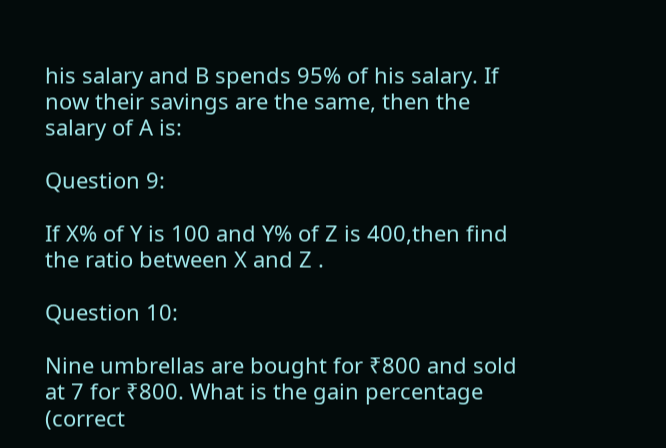his salary and B spends 95% of his salary. If now their savings are the same, then the salary of A is:

Question 9:

If X% of Y is 100 and Y% of Z is 400,then find the ratio between X and Z .

Question 10:

Nine umbrellas are bought for ₹800 and sold at 7 for ₹800. What is the gain percentage (correct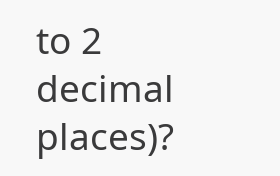to 2 decimal places)?